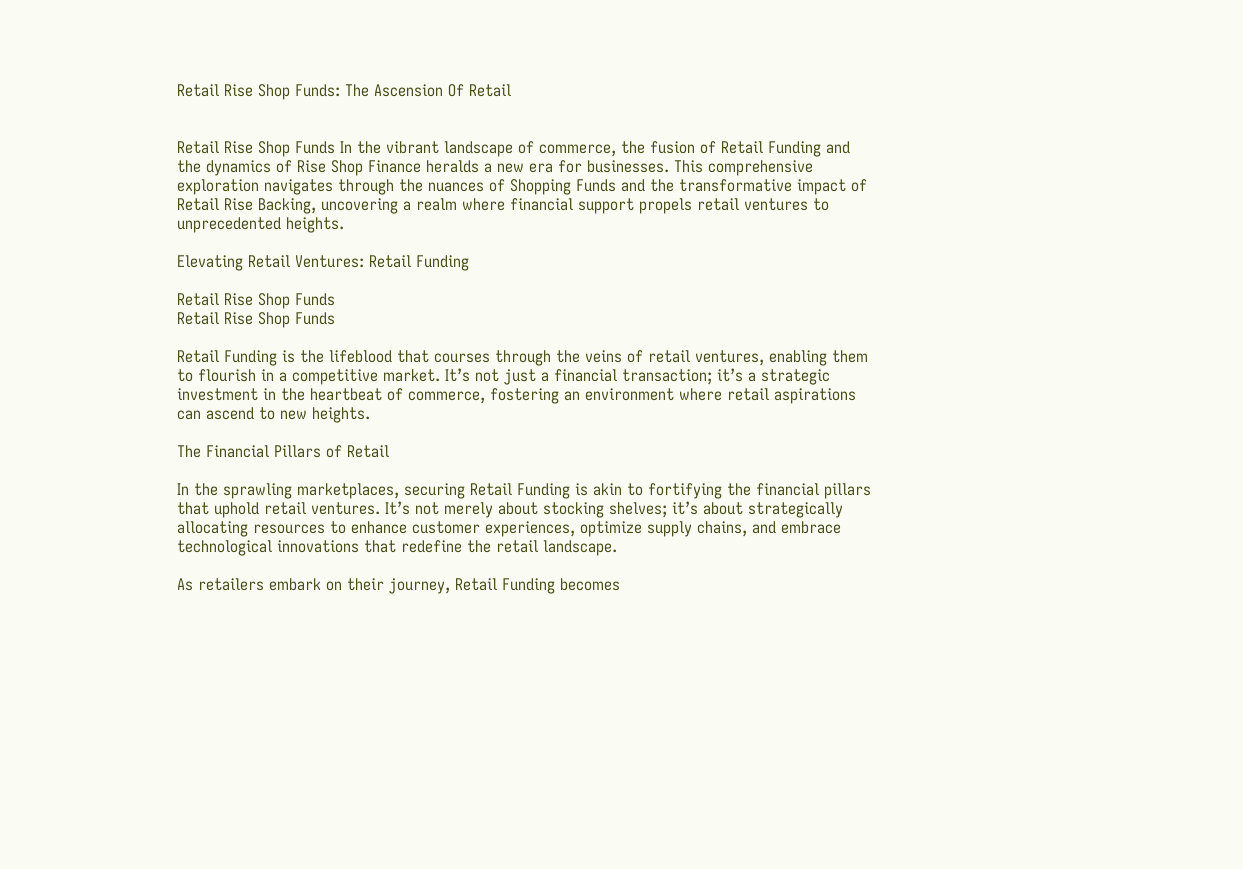Retail Rise Shop Funds: The Ascension Of Retail


Retail Rise Shop Funds In the vibrant landscape of commerce, the fusion of Retail Funding and the dynamics of Rise Shop Finance heralds a new era for businesses. This comprehensive exploration navigates through the nuances of Shopping Funds and the transformative impact of Retail Rise Backing, uncovering a realm where financial support propels retail ventures to unprecedented heights.

Elevating Retail Ventures: Retail Funding

Retail Rise Shop Funds
Retail Rise Shop Funds

Retail Funding is the lifeblood that courses through the veins of retail ventures, enabling them to flourish in a competitive market. It’s not just a financial transaction; it’s a strategic investment in the heartbeat of commerce, fostering an environment where retail aspirations can ascend to new heights.

The Financial Pillars of Retail

In the sprawling marketplaces, securing Retail Funding is akin to fortifying the financial pillars that uphold retail ventures. It’s not merely about stocking shelves; it’s about strategically allocating resources to enhance customer experiences, optimize supply chains, and embrace technological innovations that redefine the retail landscape.

As retailers embark on their journey, Retail Funding becomes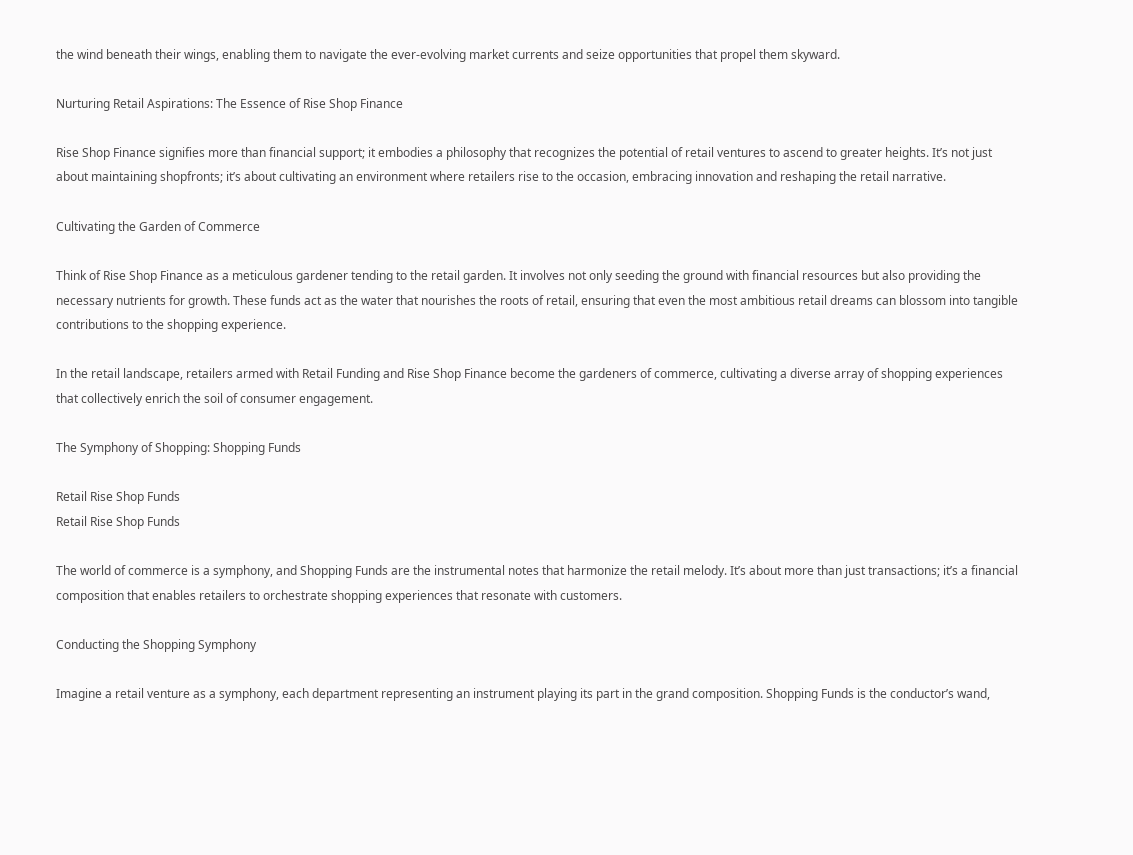the wind beneath their wings, enabling them to navigate the ever-evolving market currents and seize opportunities that propel them skyward.

Nurturing Retail Aspirations: The Essence of Rise Shop Finance

Rise Shop Finance signifies more than financial support; it embodies a philosophy that recognizes the potential of retail ventures to ascend to greater heights. It’s not just about maintaining shopfronts; it’s about cultivating an environment where retailers rise to the occasion, embracing innovation and reshaping the retail narrative.

Cultivating the Garden of Commerce

Think of Rise Shop Finance as a meticulous gardener tending to the retail garden. It involves not only seeding the ground with financial resources but also providing the necessary nutrients for growth. These funds act as the water that nourishes the roots of retail, ensuring that even the most ambitious retail dreams can blossom into tangible contributions to the shopping experience.

In the retail landscape, retailers armed with Retail Funding and Rise Shop Finance become the gardeners of commerce, cultivating a diverse array of shopping experiences that collectively enrich the soil of consumer engagement.

The Symphony of Shopping: Shopping Funds

Retail Rise Shop Funds
Retail Rise Shop Funds

The world of commerce is a symphony, and Shopping Funds are the instrumental notes that harmonize the retail melody. It’s about more than just transactions; it’s a financial composition that enables retailers to orchestrate shopping experiences that resonate with customers.

Conducting the Shopping Symphony

Imagine a retail venture as a symphony, each department representing an instrument playing its part in the grand composition. Shopping Funds is the conductor’s wand,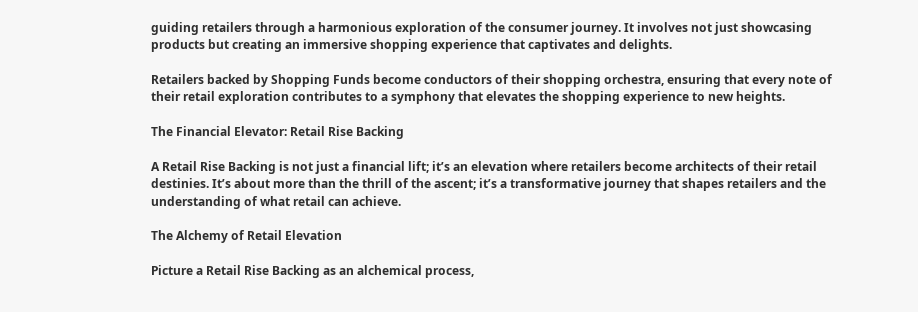guiding retailers through a harmonious exploration of the consumer journey. It involves not just showcasing products but creating an immersive shopping experience that captivates and delights.

Retailers backed by Shopping Funds become conductors of their shopping orchestra, ensuring that every note of their retail exploration contributes to a symphony that elevates the shopping experience to new heights.

The Financial Elevator: Retail Rise Backing

A Retail Rise Backing is not just a financial lift; it’s an elevation where retailers become architects of their retail destinies. It’s about more than the thrill of the ascent; it’s a transformative journey that shapes retailers and the understanding of what retail can achieve.

The Alchemy of Retail Elevation

Picture a Retail Rise Backing as an alchemical process,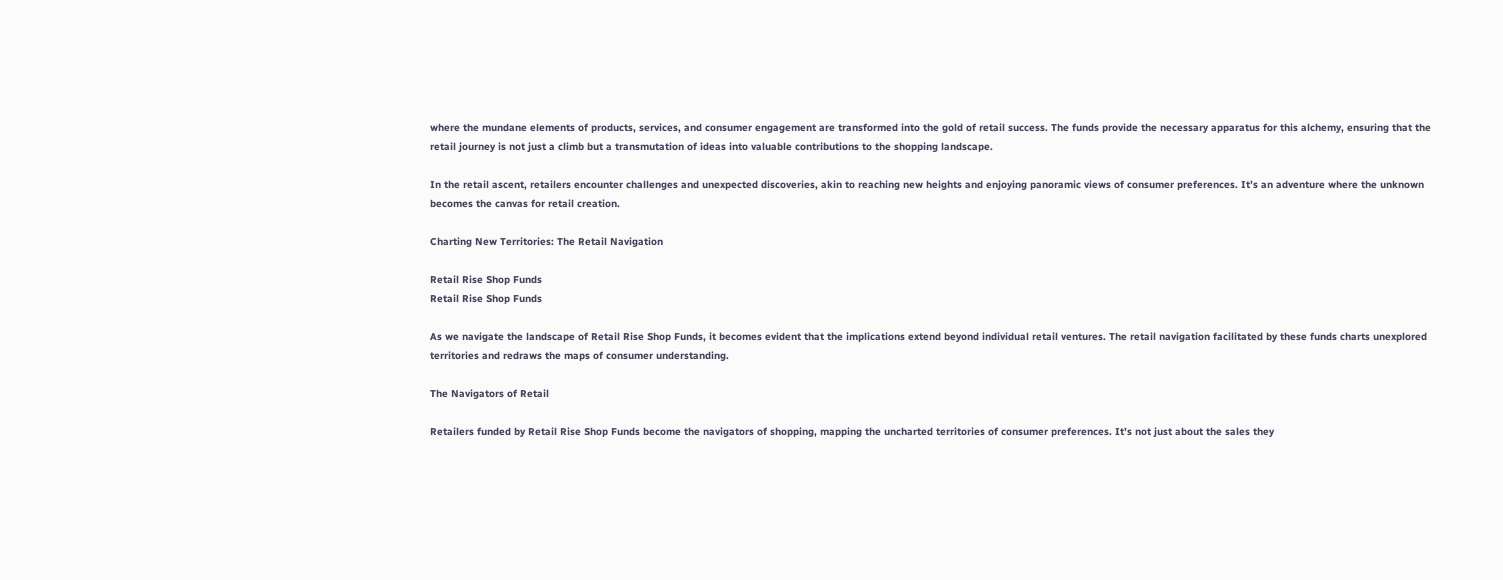where the mundane elements of products, services, and consumer engagement are transformed into the gold of retail success. The funds provide the necessary apparatus for this alchemy, ensuring that the retail journey is not just a climb but a transmutation of ideas into valuable contributions to the shopping landscape.

In the retail ascent, retailers encounter challenges and unexpected discoveries, akin to reaching new heights and enjoying panoramic views of consumer preferences. It’s an adventure where the unknown becomes the canvas for retail creation.

Charting New Territories: The Retail Navigation

Retail Rise Shop Funds
Retail Rise Shop Funds

As we navigate the landscape of Retail Rise Shop Funds, it becomes evident that the implications extend beyond individual retail ventures. The retail navigation facilitated by these funds charts unexplored territories and redraws the maps of consumer understanding.

The Navigators of Retail

Retailers funded by Retail Rise Shop Funds become the navigators of shopping, mapping the uncharted territories of consumer preferences. It’s not just about the sales they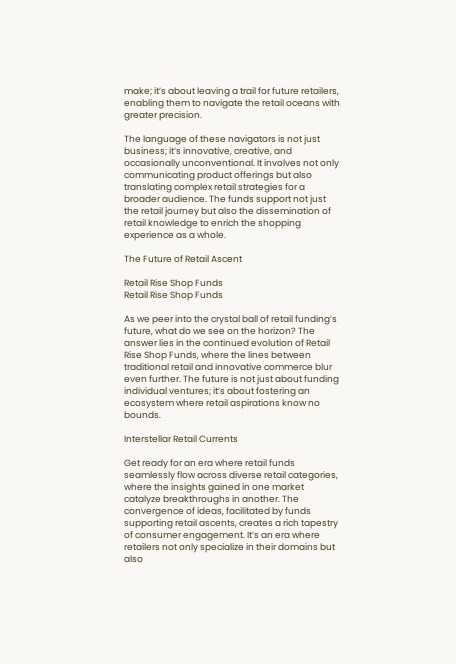make; it’s about leaving a trail for future retailers, enabling them to navigate the retail oceans with greater precision.

The language of these navigators is not just business; it’s innovative, creative, and occasionally unconventional. It involves not only communicating product offerings but also translating complex retail strategies for a broader audience. The funds support not just the retail journey but also the dissemination of retail knowledge to enrich the shopping experience as a whole.

The Future of Retail Ascent

Retail Rise Shop Funds
Retail Rise Shop Funds

As we peer into the crystal ball of retail funding’s future, what do we see on the horizon? The answer lies in the continued evolution of Retail Rise Shop Funds, where the lines between traditional retail and innovative commerce blur even further. The future is not just about funding individual ventures; it’s about fostering an ecosystem where retail aspirations know no bounds.

Interstellar Retail Currents

Get ready for an era where retail funds seamlessly flow across diverse retail categories, where the insights gained in one market catalyze breakthroughs in another. The convergence of ideas, facilitated by funds supporting retail ascents, creates a rich tapestry of consumer engagement. It’s an era where retailers not only specialize in their domains but also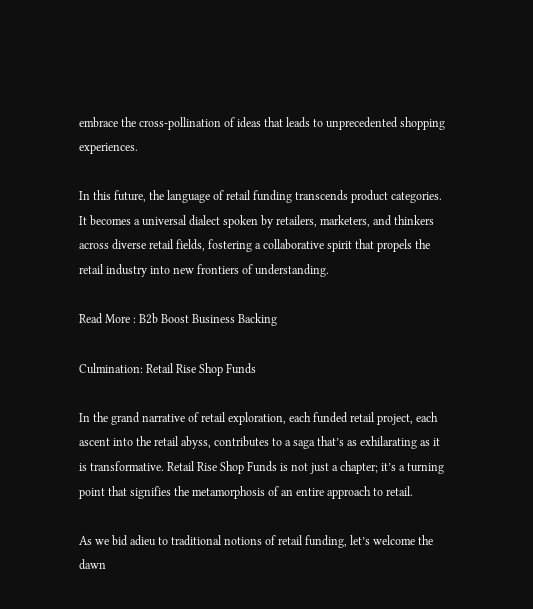embrace the cross-pollination of ideas that leads to unprecedented shopping experiences.

In this future, the language of retail funding transcends product categories. It becomes a universal dialect spoken by retailers, marketers, and thinkers across diverse retail fields, fostering a collaborative spirit that propels the retail industry into new frontiers of understanding.

Read More : B2b Boost Business Backing

Culmination: Retail Rise Shop Funds

In the grand narrative of retail exploration, each funded retail project, each ascent into the retail abyss, contributes to a saga that’s as exhilarating as it is transformative. Retail Rise Shop Funds is not just a chapter; it’s a turning point that signifies the metamorphosis of an entire approach to retail.

As we bid adieu to traditional notions of retail funding, let’s welcome the dawn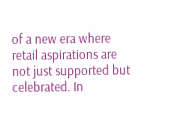of a new era where retail aspirations are not just supported but celebrated. In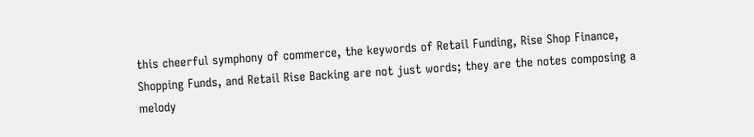this cheerful symphony of commerce, the keywords of Retail Funding, Rise Shop Finance, Shopping Funds, and Retail Rise Backing are not just words; they are the notes composing a melody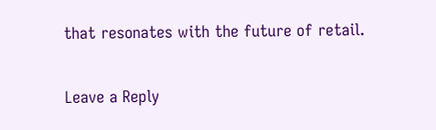that resonates with the future of retail.

Leave a Reply